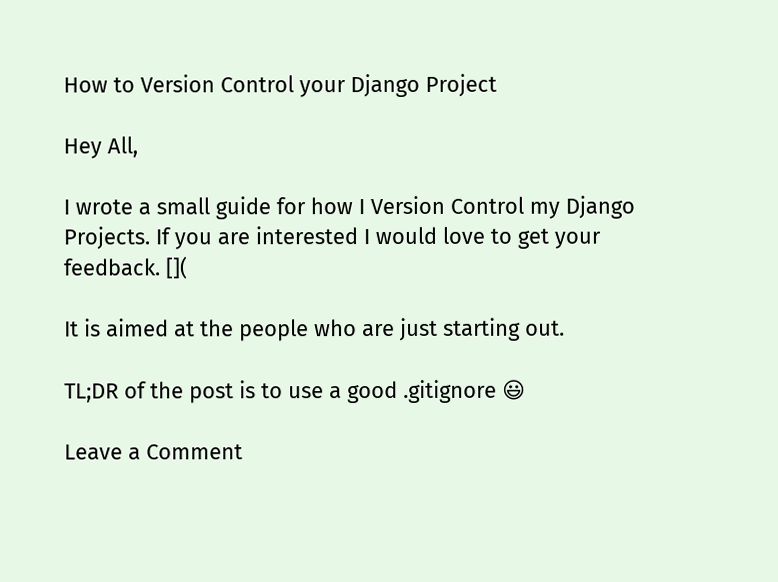How to Version Control your Django Project

Hey All,

I wrote a small guide for how I Version Control my Django Projects. If you are interested I would love to get your feedback. [](

It is aimed at the people who are just starting out.

TL;DR of the post is to use a good .gitignore 😃

Leave a Comment